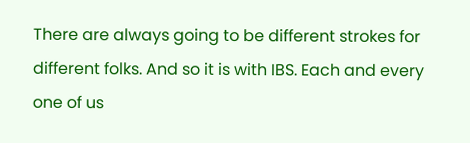There are always going to be different strokes for different folks. And so it is with IBS. Each and every one of us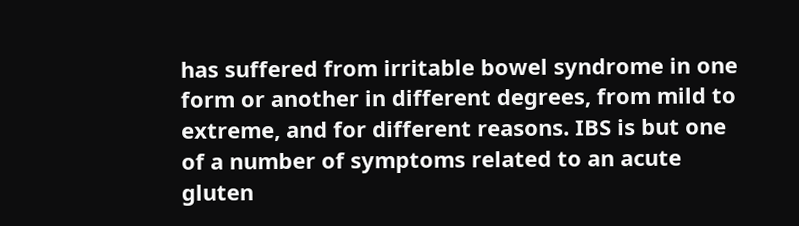has suffered from irritable bowel syndrome in one form or another in different degrees, from mild to extreme, and for different reasons. IBS is but one of a number of symptoms related to an acute gluten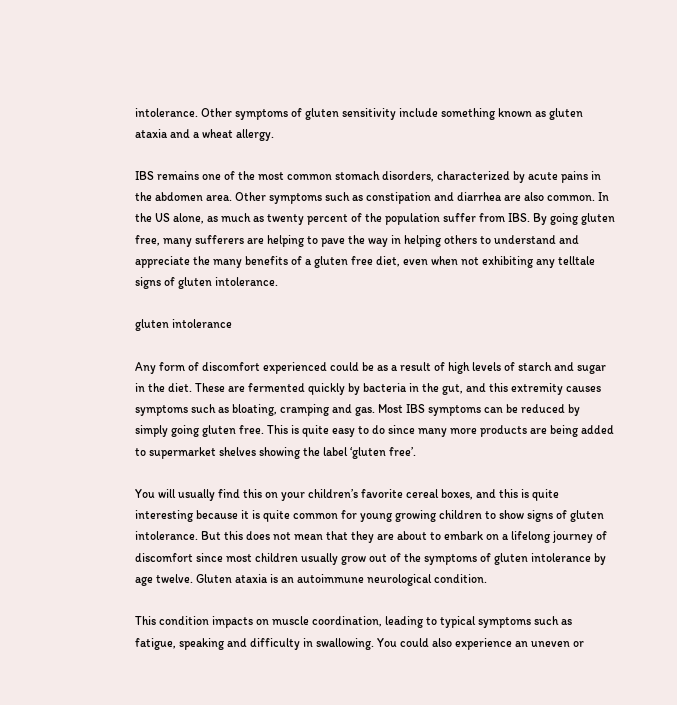intolerance. Other symptoms of gluten sensitivity include something known as gluten ataxia and a wheat allergy.

IBS remains one of the most common stomach disorders, characterized by acute pains in the abdomen area. Other symptoms such as constipation and diarrhea are also common. In the US alone, as much as twenty percent of the population suffer from IBS. By going gluten free, many sufferers are helping to pave the way in helping others to understand and appreciate the many benefits of a gluten free diet, even when not exhibiting any telltale signs of gluten intolerance.

gluten intolerance

Any form of discomfort experienced could be as a result of high levels of starch and sugar in the diet. These are fermented quickly by bacteria in the gut, and this extremity causes symptoms such as bloating, cramping and gas. Most IBS symptoms can be reduced by simply going gluten free. This is quite easy to do since many more products are being added to supermarket shelves showing the label ‘gluten free’.

You will usually find this on your children’s favorite cereal boxes, and this is quite interesting because it is quite common for young growing children to show signs of gluten intolerance. But this does not mean that they are about to embark on a lifelong journey of discomfort since most children usually grow out of the symptoms of gluten intolerance by age twelve. Gluten ataxia is an autoimmune neurological condition.

This condition impacts on muscle coordination, leading to typical symptoms such as fatigue, speaking and difficulty in swallowing. You could also experience an uneven or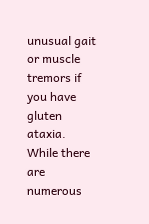unusual gait or muscle tremors if you have gluten ataxia. While there are numerous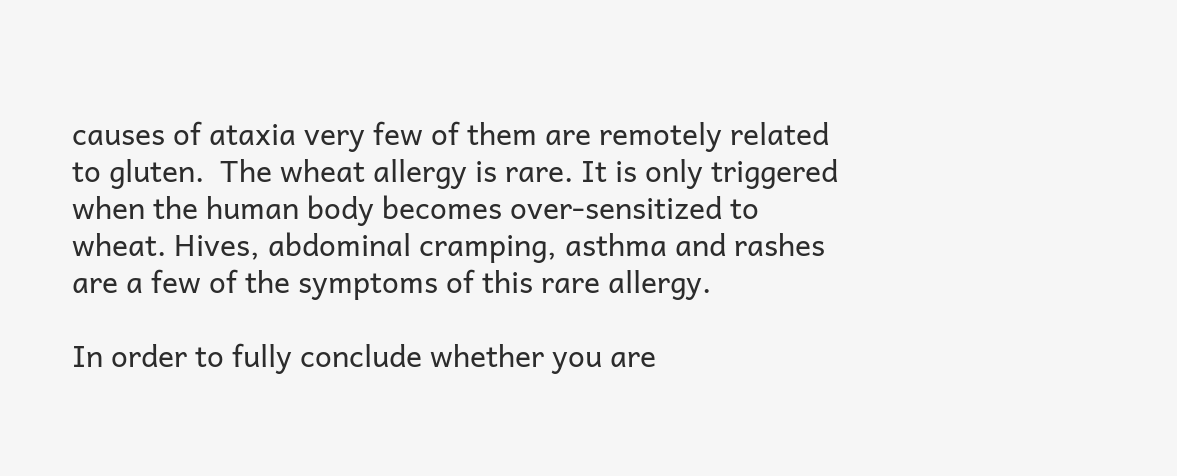causes of ataxia very few of them are remotely related to gluten.  The wheat allergy is rare. It is only triggered when the human body becomes over-sensitized to wheat. Hives, abdominal cramping, asthma and rashes are a few of the symptoms of this rare allergy.

In order to fully conclude whether you are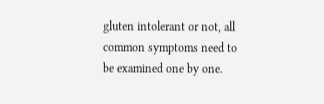gluten intolerant or not, all common symptoms need to be examined one by one.